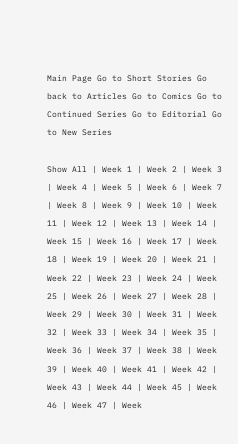Main Page Go to Short Stories Go back to Articles Go to Comics Go to Continued Series Go to Editorial Go to New Series

Show All | Week 1 | Week 2 | Week 3 | Week 4 | Week 5 | Week 6 | Week 7 | Week 8 | Week 9 | Week 10 | Week 11 | Week 12 | Week 13 | Week 14 | Week 15 | Week 16 | Week 17 | Week 18 | Week 19 | Week 20 | Week 21 | Week 22 | Week 23 | Week 24 | Week 25 | Week 26 | Week 27 | Week 28 | Week 29 | Week 30 | Week 31 | Week 32 | Week 33 | Week 34 | Week 35 | Week 36 | Week 37 | Week 38 | Week 39 | Week 40 | Week 41 | Week 42 | Week 43 | Week 44 | Week 45 | Week 46 | Week 47 | Week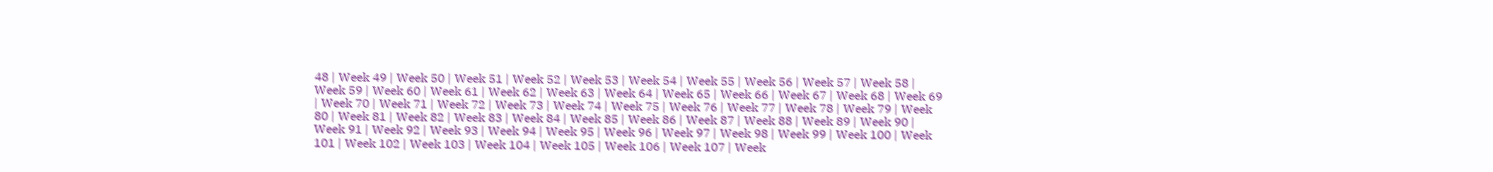48 | Week 49 | Week 50 | Week 51 | Week 52 | Week 53 | Week 54 | Week 55 | Week 56 | Week 57 | Week 58 | Week 59 | Week 60 | Week 61 | Week 62 | Week 63 | Week 64 | Week 65 | Week 66 | Week 67 | Week 68 | Week 69 | Week 70 | Week 71 | Week 72 | Week 73 | Week 74 | Week 75 | Week 76 | Week 77 | Week 78 | Week 79 | Week 80 | Week 81 | Week 82 | Week 83 | Week 84 | Week 85 | Week 86 | Week 87 | Week 88 | Week 89 | Week 90 | Week 91 | Week 92 | Week 93 | Week 94 | Week 95 | Week 96 | Week 97 | Week 98 | Week 99 | Week 100 | Week 101 | Week 102 | Week 103 | Week 104 | Week 105 | Week 106 | Week 107 | Week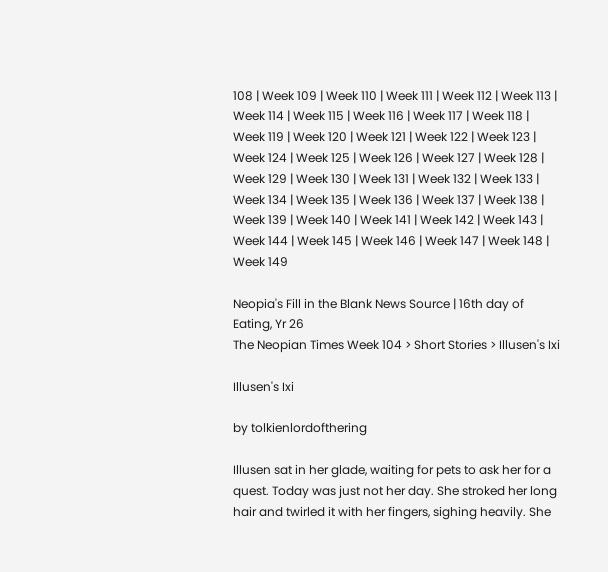108 | Week 109 | Week 110 | Week 111 | Week 112 | Week 113 | Week 114 | Week 115 | Week 116 | Week 117 | Week 118 | Week 119 | Week 120 | Week 121 | Week 122 | Week 123 | Week 124 | Week 125 | Week 126 | Week 127 | Week 128 | Week 129 | Week 130 | Week 131 | Week 132 | Week 133 | Week 134 | Week 135 | Week 136 | Week 137 | Week 138 | Week 139 | Week 140 | Week 141 | Week 142 | Week 143 | Week 144 | Week 145 | Week 146 | Week 147 | Week 148 | Week 149

Neopia's Fill in the Blank News Source | 16th day of Eating, Yr 26
The Neopian Times Week 104 > Short Stories > Illusen's Ixi

Illusen's Ixi

by tolkienlordofthering

Illusen sat in her glade, waiting for pets to ask her for a quest. Today was just not her day. She stroked her long hair and twirled it with her fingers, sighing heavily. She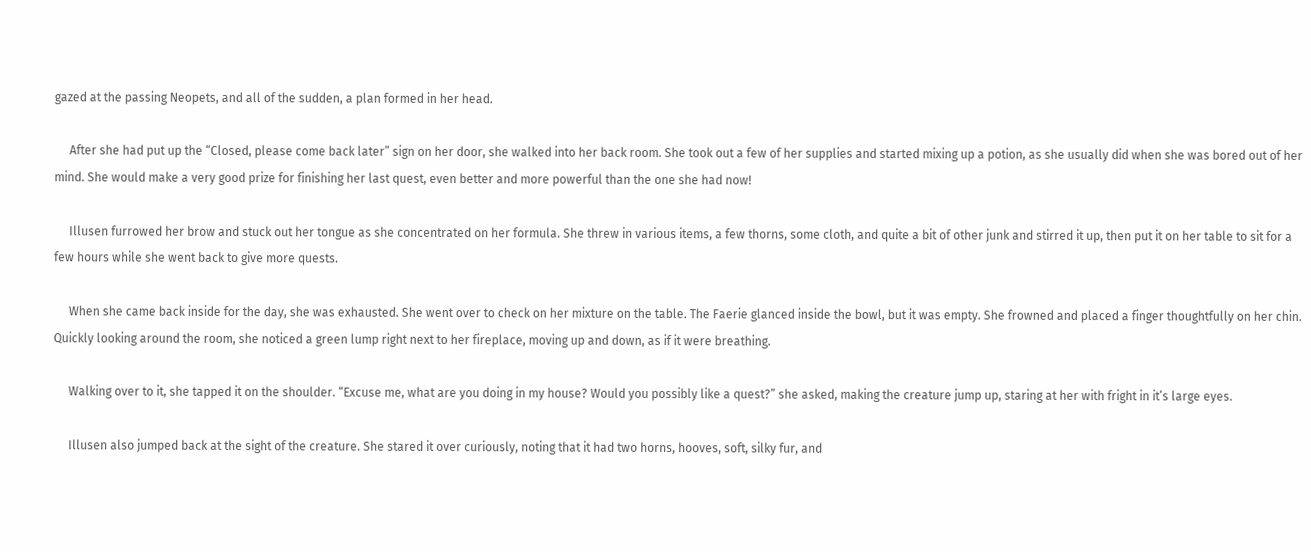gazed at the passing Neopets, and all of the sudden, a plan formed in her head.

     After she had put up the “Closed, please come back later” sign on her door, she walked into her back room. She took out a few of her supplies and started mixing up a potion, as she usually did when she was bored out of her mind. She would make a very good prize for finishing her last quest, even better and more powerful than the one she had now!

     Illusen furrowed her brow and stuck out her tongue as she concentrated on her formula. She threw in various items, a few thorns, some cloth, and quite a bit of other junk and stirred it up, then put it on her table to sit for a few hours while she went back to give more quests.

     When she came back inside for the day, she was exhausted. She went over to check on her mixture on the table. The Faerie glanced inside the bowl, but it was empty. She frowned and placed a finger thoughtfully on her chin. Quickly looking around the room, she noticed a green lump right next to her fireplace, moving up and down, as if it were breathing.

     Walking over to it, she tapped it on the shoulder. “Excuse me, what are you doing in my house? Would you possibly like a quest?” she asked, making the creature jump up, staring at her with fright in it’s large eyes.

     Illusen also jumped back at the sight of the creature. She stared it over curiously, noting that it had two horns, hooves, soft, silky fur, and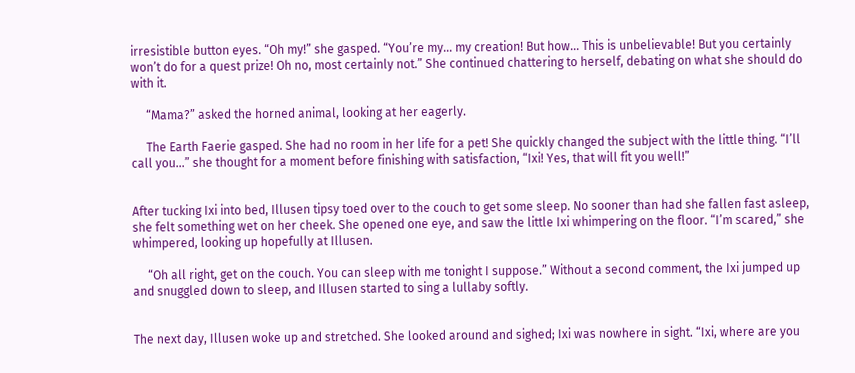irresistible button eyes. “Oh my!” she gasped. “You’re my... my creation! But how... This is unbelievable! But you certainly won’t do for a quest prize! Oh no, most certainly not.” She continued chattering to herself, debating on what she should do with it.

     “Mama?” asked the horned animal, looking at her eagerly.

     The Earth Faerie gasped. She had no room in her life for a pet! She quickly changed the subject with the little thing. “I’ll call you...” she thought for a moment before finishing with satisfaction, “Ixi! Yes, that will fit you well!”


After tucking Ixi into bed, Illusen tipsy toed over to the couch to get some sleep. No sooner than had she fallen fast asleep, she felt something wet on her cheek. She opened one eye, and saw the little Ixi whimpering on the floor. “I’m scared,” she whimpered, looking up hopefully at Illusen.

     “Oh all right, get on the couch. You can sleep with me tonight I suppose.” Without a second comment, the Ixi jumped up and snuggled down to sleep, and Illusen started to sing a lullaby softly.


The next day, Illusen woke up and stretched. She looked around and sighed; Ixi was nowhere in sight. “Ixi, where are you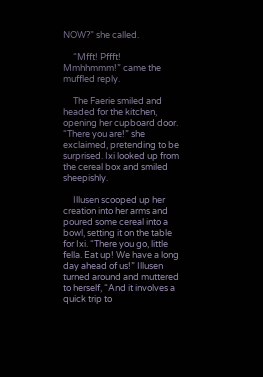NOW?” she called.

     “Mfft! Pffft! Mmhhmmm!” came the muffled reply.

     The Faerie smiled and headed for the kitchen, opening her cupboard door. “There you are!” she exclaimed, pretending to be surprised. Ixi looked up from the cereal box and smiled sheepishly.

     Illusen scooped up her creation into her arms and poured some cereal into a bowl, setting it on the table for Ixi. “There you go, little fella. Eat up! We have a long day ahead of us!” Illusen turned around and muttered to herself, “And it involves a quick trip to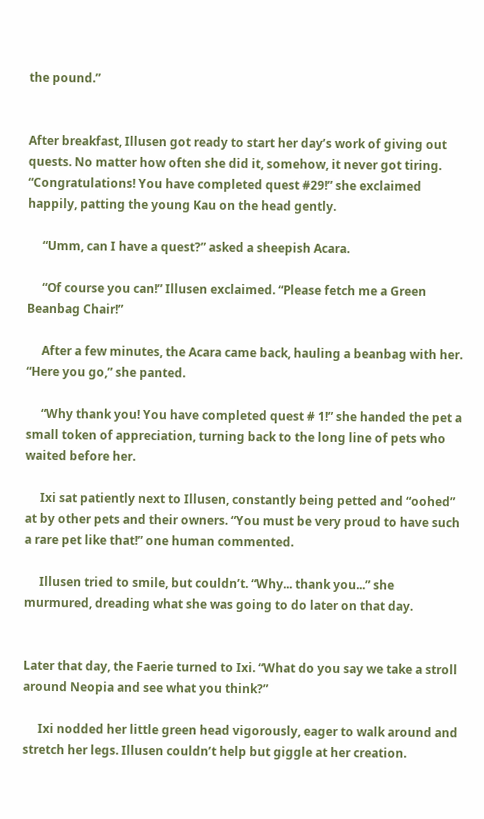the pound.”


After breakfast, Illusen got ready to start her day’s work of giving out quests. No matter how often she did it, somehow, it never got tiring. “Congratulations! You have completed quest #29!” she exclaimed happily, patting the young Kau on the head gently.

     “Umm, can I have a quest?” asked a sheepish Acara.

     “Of course you can!” Illusen exclaimed. “Please fetch me a Green Beanbag Chair!”

     After a few minutes, the Acara came back, hauling a beanbag with her. “Here you go,” she panted.

     “Why thank you! You have completed quest # 1!” she handed the pet a small token of appreciation, turning back to the long line of pets who waited before her.

     Ixi sat patiently next to Illusen, constantly being petted and “oohed” at by other pets and their owners. “You must be very proud to have such a rare pet like that!” one human commented.

     Illusen tried to smile, but couldn’t. “Why... thank you...” she murmured, dreading what she was going to do later on that day.


Later that day, the Faerie turned to Ixi. “What do you say we take a stroll around Neopia and see what you think?”

     Ixi nodded her little green head vigorously, eager to walk around and stretch her legs. Illusen couldn’t help but giggle at her creation.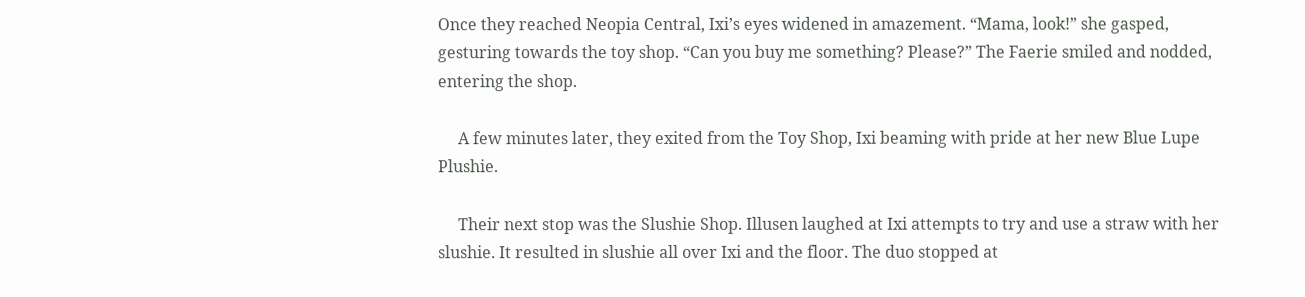Once they reached Neopia Central, Ixi’s eyes widened in amazement. “Mama, look!” she gasped, gesturing towards the toy shop. “Can you buy me something? Please?” The Faerie smiled and nodded, entering the shop.

     A few minutes later, they exited from the Toy Shop, Ixi beaming with pride at her new Blue Lupe Plushie.

     Their next stop was the Slushie Shop. Illusen laughed at Ixi attempts to try and use a straw with her slushie. It resulted in slushie all over Ixi and the floor. The duo stopped at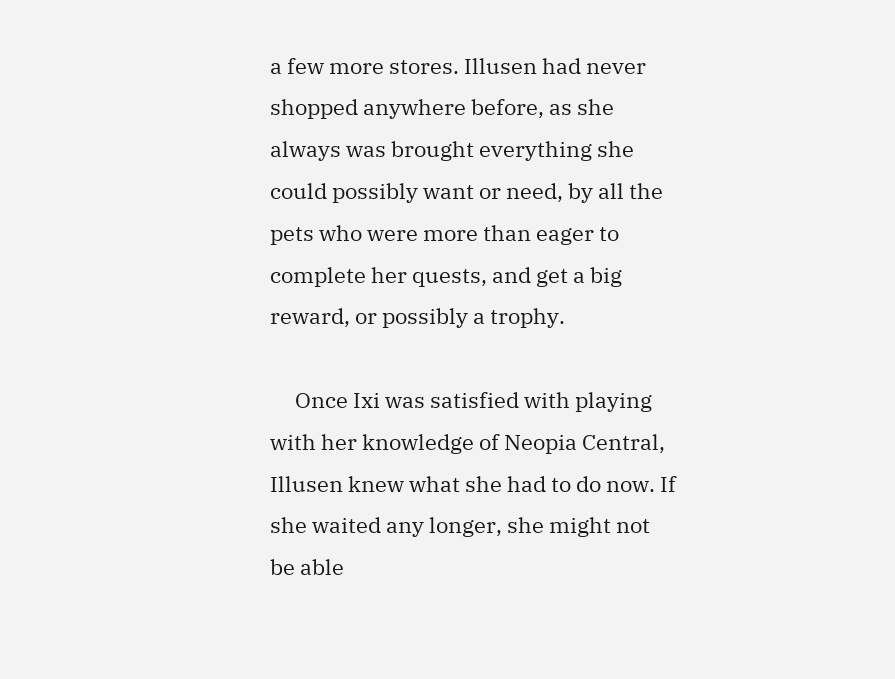a few more stores. Illusen had never shopped anywhere before, as she always was brought everything she could possibly want or need, by all the pets who were more than eager to complete her quests, and get a big reward, or possibly a trophy.

     Once Ixi was satisfied with playing with her knowledge of Neopia Central, Illusen knew what she had to do now. If she waited any longer, she might not be able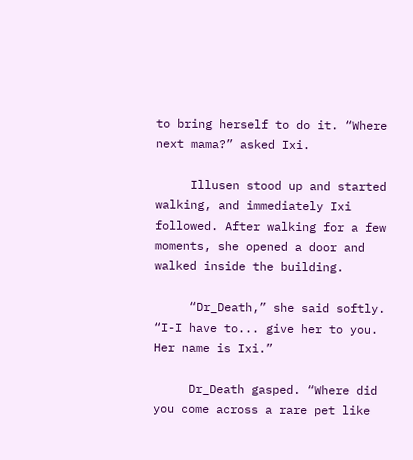to bring herself to do it. “Where next mama?” asked Ixi.

     Illusen stood up and started walking, and immediately Ixi followed. After walking for a few moments, she opened a door and walked inside the building.

     “Dr_Death,” she said softly. “I-I have to... give her to you. Her name is Ixi.”

     Dr_Death gasped. “Where did you come across a rare pet like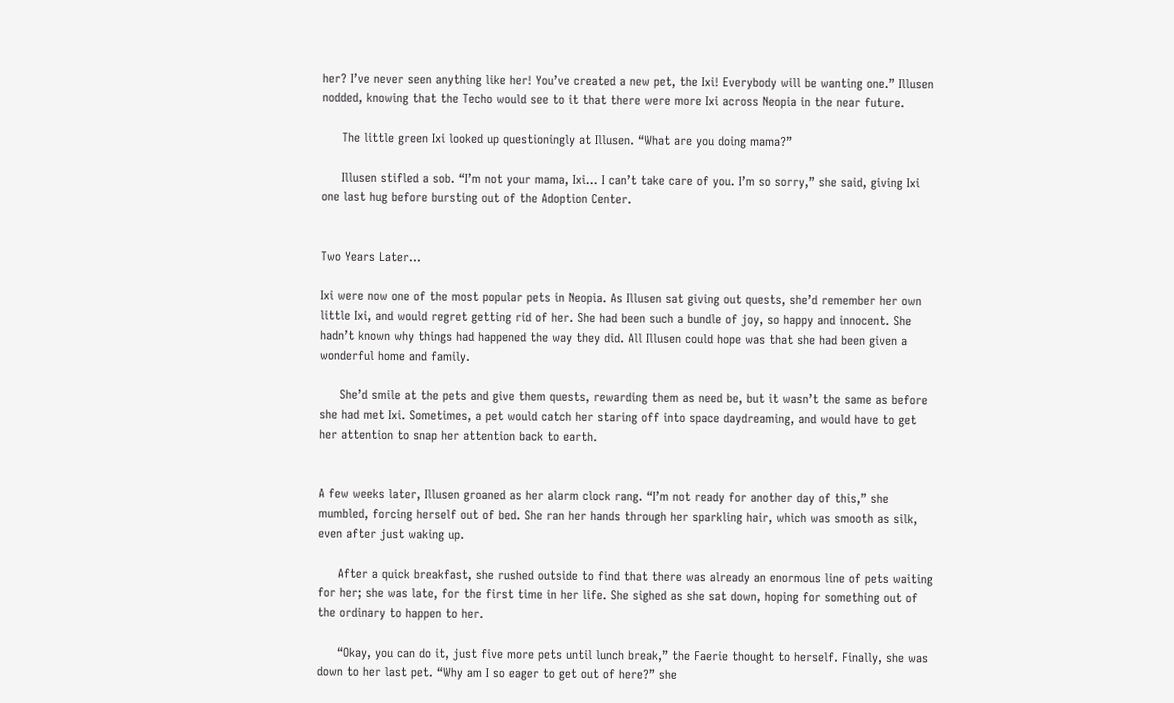her? I’ve never seen anything like her! You’ve created a new pet, the Ixi! Everybody will be wanting one.” Illusen nodded, knowing that the Techo would see to it that there were more Ixi across Neopia in the near future.

     The little green Ixi looked up questioningly at Illusen. “What are you doing mama?”

     Illusen stifled a sob. “I’m not your mama, Ixi... I can’t take care of you. I’m so sorry,” she said, giving Ixi one last hug before bursting out of the Adoption Center.


Two Years Later...

Ixi were now one of the most popular pets in Neopia. As Illusen sat giving out quests, she’d remember her own little Ixi, and would regret getting rid of her. She had been such a bundle of joy, so happy and innocent. She hadn’t known why things had happened the way they did. All Illusen could hope was that she had been given a wonderful home and family.

     She’d smile at the pets and give them quests, rewarding them as need be, but it wasn’t the same as before she had met Ixi. Sometimes, a pet would catch her staring off into space daydreaming, and would have to get her attention to snap her attention back to earth.


A few weeks later, Illusen groaned as her alarm clock rang. “I’m not ready for another day of this,” she mumbled, forcing herself out of bed. She ran her hands through her sparkling hair, which was smooth as silk, even after just waking up.

     After a quick breakfast, she rushed outside to find that there was already an enormous line of pets waiting for her; she was late, for the first time in her life. She sighed as she sat down, hoping for something out of the ordinary to happen to her.

     “Okay, you can do it, just five more pets until lunch break,” the Faerie thought to herself. Finally, she was down to her last pet. “Why am I so eager to get out of here?” she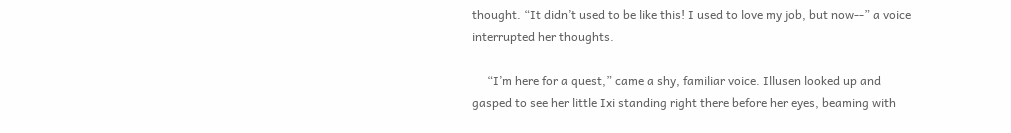thought. “It didn’t used to be like this! I used to love my job, but now--” a voice interrupted her thoughts.

     “I’m here for a quest,” came a shy, familiar voice. Illusen looked up and gasped to see her little Ixi standing right there before her eyes, beaming with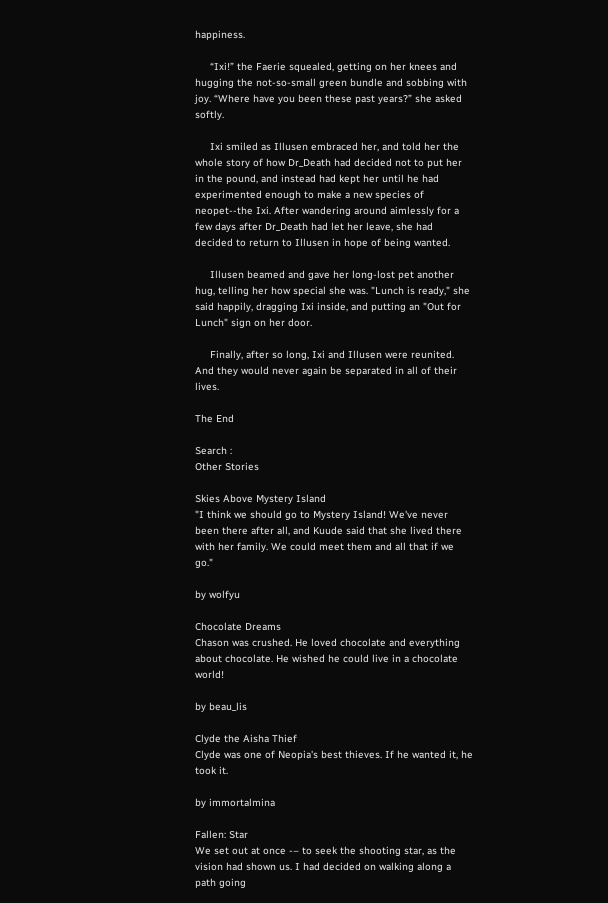happiness.

     “Ixi!” the Faerie squealed, getting on her knees and hugging the not-so-small green bundle and sobbing with joy. “Where have you been these past years?” she asked softly.

     Ixi smiled as Illusen embraced her, and told her the whole story of how Dr_Death had decided not to put her in the pound, and instead had kept her until he had experimented enough to make a new species of neopet--the Ixi. After wandering around aimlessly for a few days after Dr_Death had let her leave, she had decided to return to Illusen in hope of being wanted.

     Illusen beamed and gave her long-lost pet another hug, telling her how special she was. "Lunch is ready," she said happily, dragging Ixi inside, and putting an "Out for Lunch" sign on her door.

     Finally, after so long, Ixi and Illusen were reunited. And they would never again be separated in all of their lives.

The End

Search :
Other Stories

Skies Above Mystery Island
"I think we should go to Mystery Island! We've never been there after all, and Kuude said that she lived there with her family. We could meet them and all that if we go."

by wolfyu

Chocolate Dreams
Chason was crushed. He loved chocolate and everything about chocolate. He wished he could live in a chocolate world!

by beau_lis

Clyde the Aisha Thief
Clyde was one of Neopia's best thieves. If he wanted it, he took it.

by immortalmina

Fallen: Star
We set out at once -– to seek the shooting star, as the vision had shown us. I had decided on walking along a path going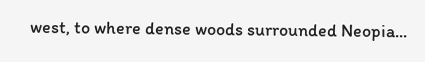west, to where dense woods surrounded Neopia...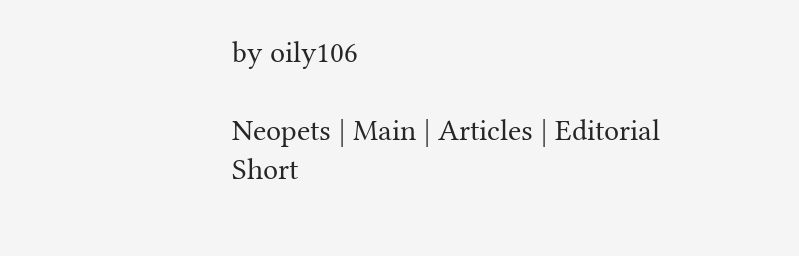by oily106

Neopets | Main | Articles | Editorial
Short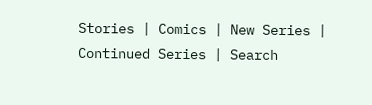Stories | Comics | New Series | Continued Series | Search